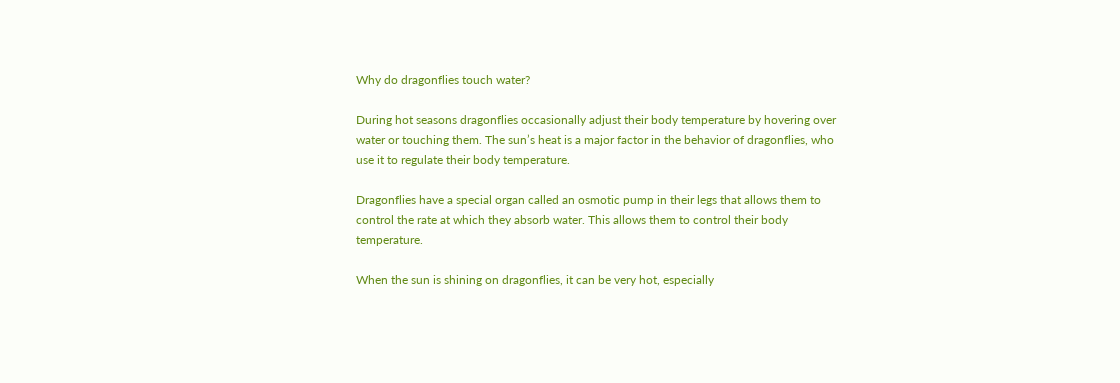Why do dragonflies touch water?

During hot seasons dragonflies occasionally adjust their body temperature by hovering over water or touching them. The sun’s heat is a major factor in the behavior of dragonflies, who use it to regulate their body temperature.

Dragonflies have a special organ called an osmotic pump in their legs that allows them to control the rate at which they absorb water. This allows them to control their body temperature.

When the sun is shining on dragonflies, it can be very hot, especially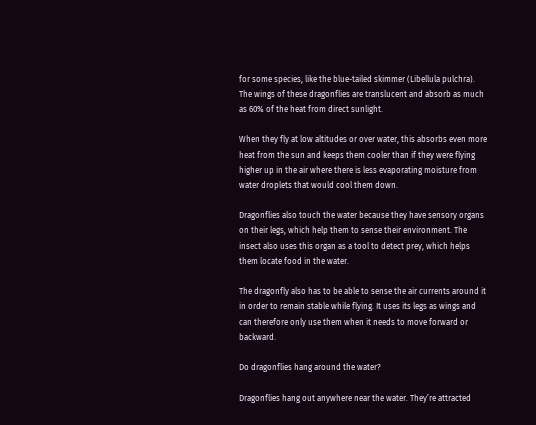for some species, like the blue-tailed skimmer (Libellula pulchra). The wings of these dragonflies are translucent and absorb as much as 60% of the heat from direct sunlight.

When they fly at low altitudes or over water, this absorbs even more heat from the sun and keeps them cooler than if they were flying higher up in the air where there is less evaporating moisture from water droplets that would cool them down.

Dragonflies also touch the water because they have sensory organs on their legs, which help them to sense their environment. The insect also uses this organ as a tool to detect prey, which helps them locate food in the water.

The dragonfly also has to be able to sense the air currents around it in order to remain stable while flying. It uses its legs as wings and can therefore only use them when it needs to move forward or backward.

Do dragonflies hang around the water?

Dragonflies hang out anywhere near the water. They’re attracted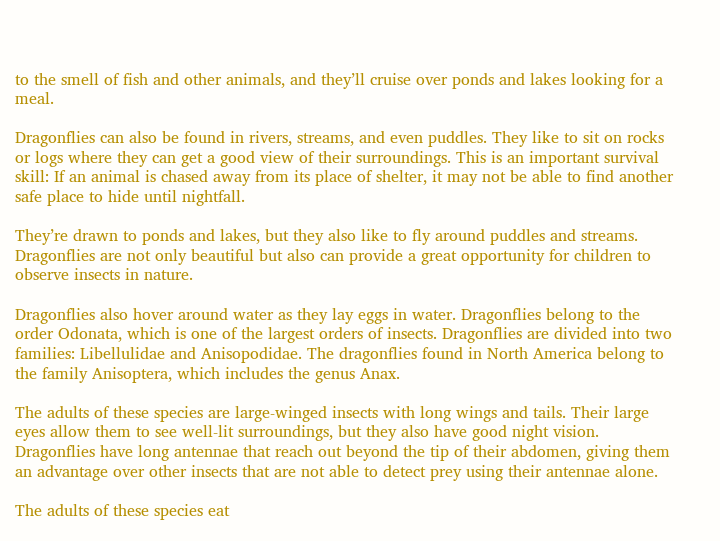to the smell of fish and other animals, and they’ll cruise over ponds and lakes looking for a meal.

Dragonflies can also be found in rivers, streams, and even puddles. They like to sit on rocks or logs where they can get a good view of their surroundings. This is an important survival skill: If an animal is chased away from its place of shelter, it may not be able to find another safe place to hide until nightfall.

They’re drawn to ponds and lakes, but they also like to fly around puddles and streams. Dragonflies are not only beautiful but also can provide a great opportunity for children to observe insects in nature.

Dragonflies also hover around water as they lay eggs in water. Dragonflies belong to the order Odonata, which is one of the largest orders of insects. Dragonflies are divided into two families: Libellulidae and Anisopodidae. The dragonflies found in North America belong to the family Anisoptera, which includes the genus Anax.

The adults of these species are large-winged insects with long wings and tails. Their large eyes allow them to see well-lit surroundings, but they also have good night vision. Dragonflies have long antennae that reach out beyond the tip of their abdomen, giving them an advantage over other insects that are not able to detect prey using their antennae alone.

The adults of these species eat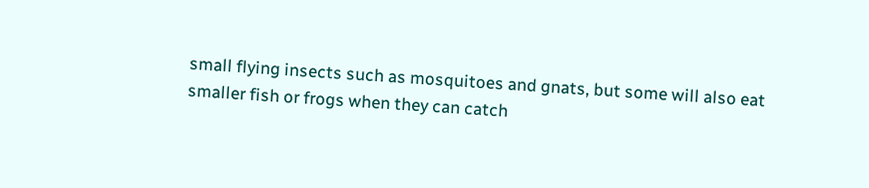small flying insects such as mosquitoes and gnats, but some will also eat smaller fish or frogs when they can catch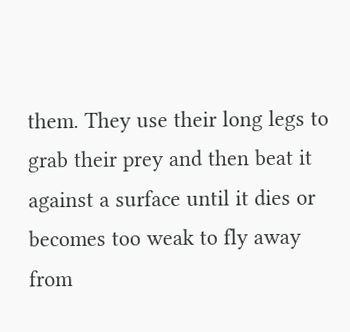them. They use their long legs to grab their prey and then beat it against a surface until it dies or becomes too weak to fly away from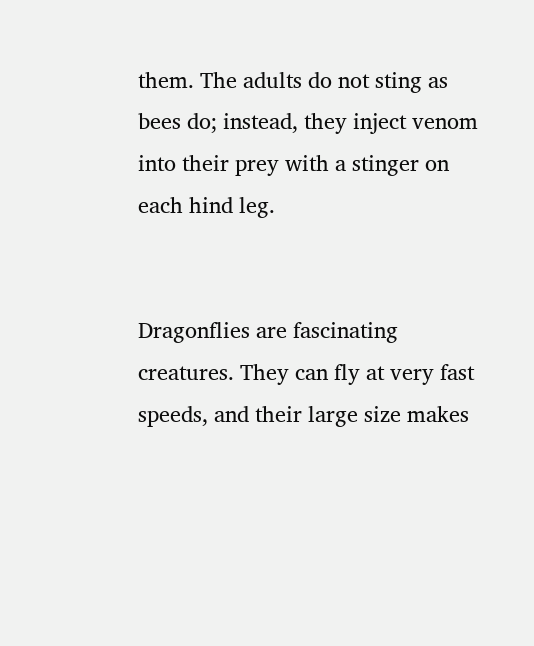them. The adults do not sting as bees do; instead, they inject venom into their prey with a stinger on each hind leg.


Dragonflies are fascinating creatures. They can fly at very fast speeds, and their large size makes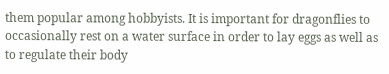them popular among hobbyists. It is important for dragonflies to occasionally rest on a water surface in order to lay eggs as well as to regulate their body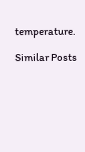temperature.

Similar Posts